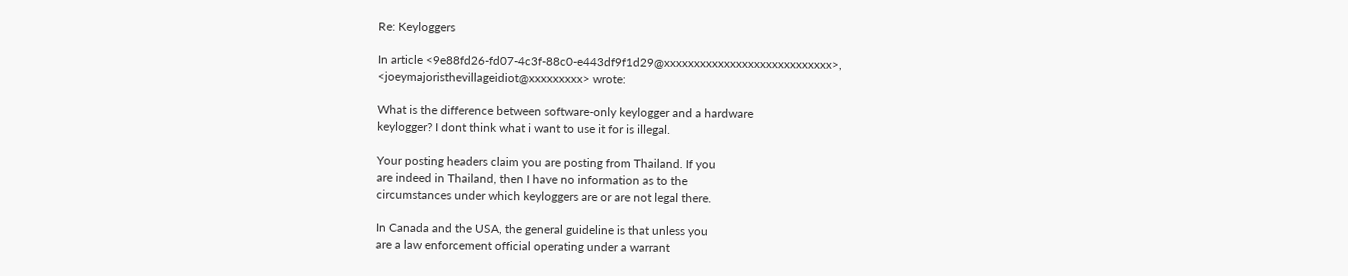Re: Keyloggers

In article <9e88fd26-fd07-4c3f-88c0-e443df9f1d29@xxxxxxxxxxxxxxxxxxxxxxxxxxxx>,
<joeymajoristhevillageidiot@xxxxxxxxx> wrote:

What is the difference between software-only keylogger and a hardware
keylogger? I dont think what i want to use it for is illegal.

Your posting headers claim you are posting from Thailand. If you
are indeed in Thailand, then I have no information as to the
circumstances under which keyloggers are or are not legal there.

In Canada and the USA, the general guideline is that unless you
are a law enforcement official operating under a warrant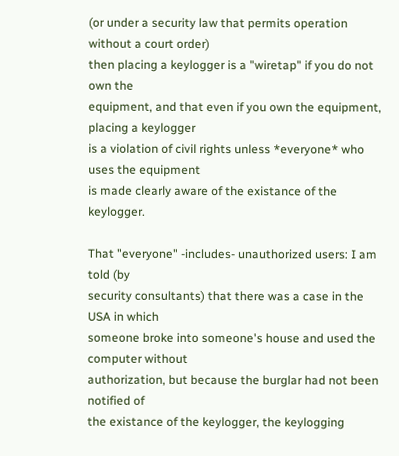(or under a security law that permits operation without a court order)
then placing a keylogger is a "wiretap" if you do not own the
equipment, and that even if you own the equipment, placing a keylogger
is a violation of civil rights unless *everyone* who uses the equipment
is made clearly aware of the existance of the keylogger.

That "everyone" -includes- unauthorized users: I am told (by
security consultants) that there was a case in the USA in which
someone broke into someone's house and used the computer without
authorization, but because the burglar had not been notified of
the existance of the keylogger, the keylogging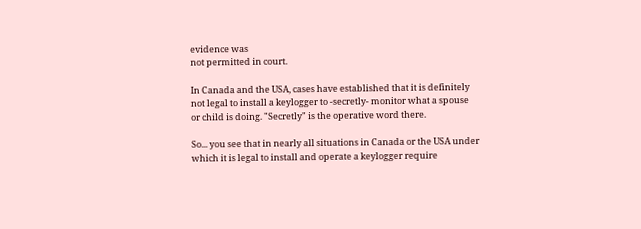evidence was
not permitted in court.

In Canada and the USA, cases have established that it is definitely
not legal to install a keylogger to -secretly- monitor what a spouse
or child is doing. "Secretly" is the operative word there.

So... you see that in nearly all situations in Canada or the USA under
which it is legal to install and operate a keylogger require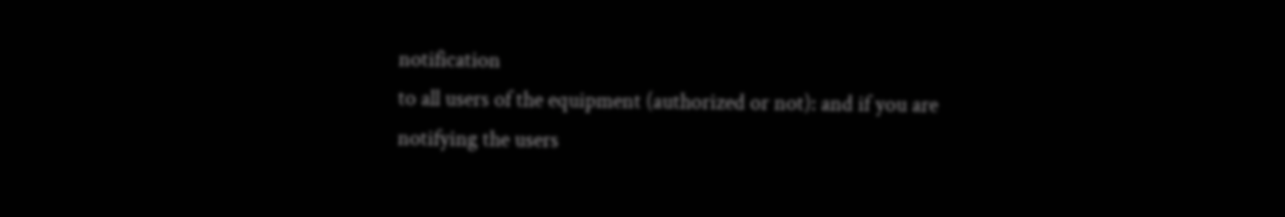notification
to all users of the equipment (authorized or not): and if you are
notifying the users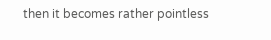then it becomes rather pointless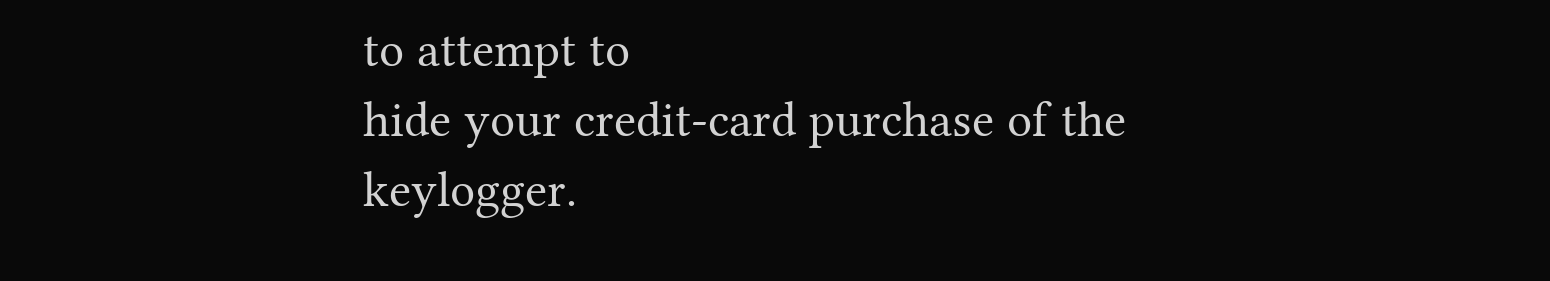to attempt to
hide your credit-card purchase of the keylogger.